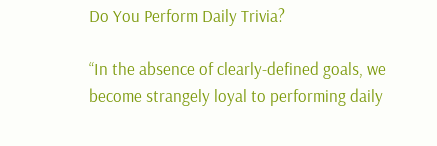Do You Perform Daily Trivia?

“In the absence of clearly-defined goals, we become strangely loyal to performing daily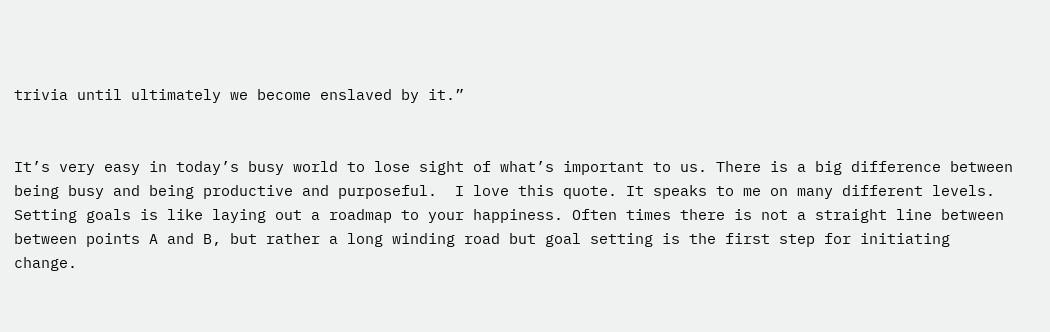trivia until ultimately we become enslaved by it.”


It’s very easy in today’s busy world to lose sight of what’s important to us. There is a big difference between being busy and being productive and purposeful.  I love this quote. It speaks to me on many different levels. Setting goals is like laying out a roadmap to your happiness. Often times there is not a straight line between between points A and B, but rather a long winding road but goal setting is the first step for initiating change.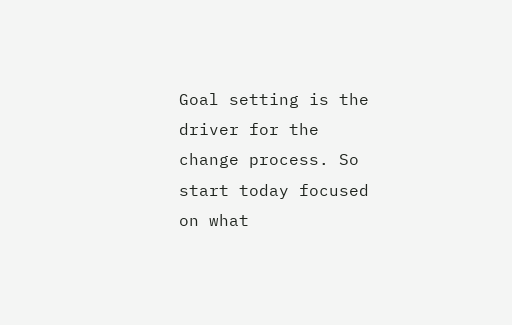Goal setting is the driver for the change process. So start today focused on what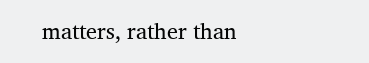matters, rather than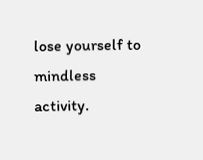lose yourself to mindless activity.